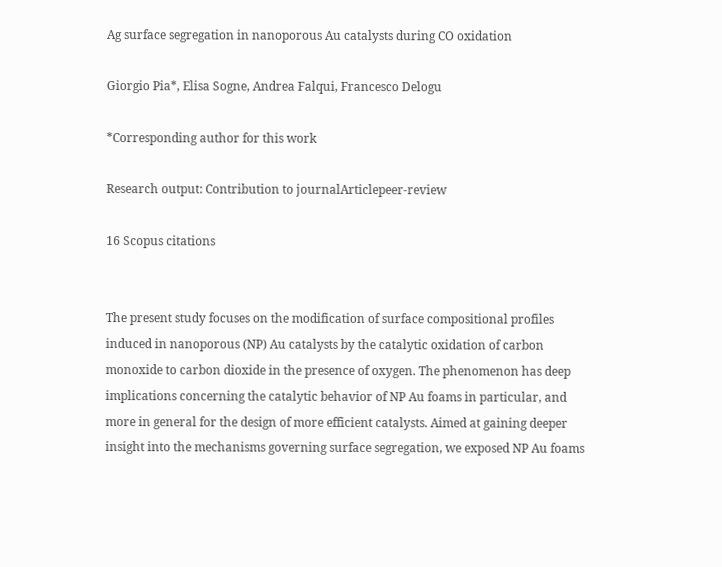Ag surface segregation in nanoporous Au catalysts during CO oxidation

Giorgio Pia*, Elisa Sogne, Andrea Falqui, Francesco Delogu

*Corresponding author for this work

Research output: Contribution to journalArticlepeer-review

16 Scopus citations


The present study focuses on the modification of surface compositional profiles induced in nanoporous (NP) Au catalysts by the catalytic oxidation of carbon monoxide to carbon dioxide in the presence of oxygen. The phenomenon has deep implications concerning the catalytic behavior of NP Au foams in particular, and more in general for the design of more efficient catalysts. Aimed at gaining deeper insight into the mechanisms governing surface segregation, we exposed NP Au foams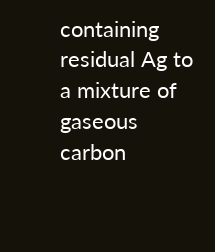containing residual Ag to a mixture of gaseous carbon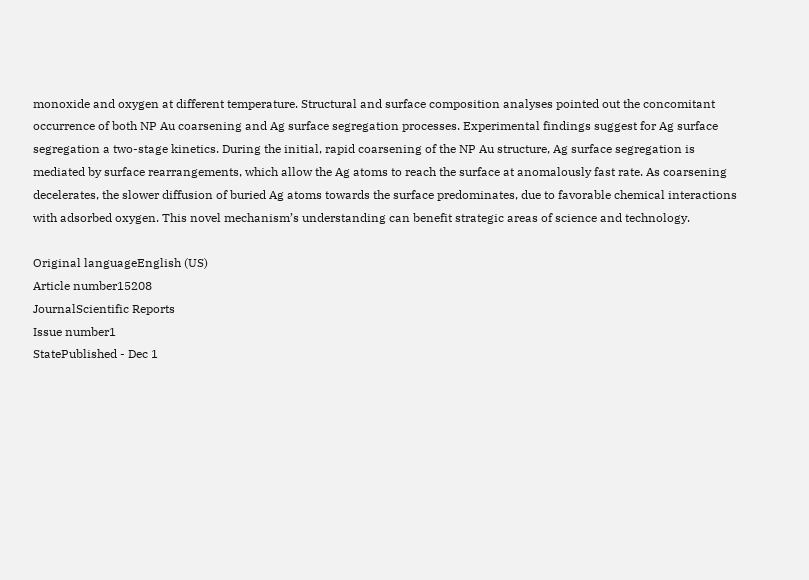monoxide and oxygen at different temperature. Structural and surface composition analyses pointed out the concomitant occurrence of both NP Au coarsening and Ag surface segregation processes. Experimental findings suggest for Ag surface segregation a two-stage kinetics. During the initial, rapid coarsening of the NP Au structure, Ag surface segregation is mediated by surface rearrangements, which allow the Ag atoms to reach the surface at anomalously fast rate. As coarsening decelerates, the slower diffusion of buried Ag atoms towards the surface predominates, due to favorable chemical interactions with adsorbed oxygen. This novel mechanism’s understanding can benefit strategic areas of science and technology.

Original languageEnglish (US)
Article number15208
JournalScientific Reports
Issue number1
StatePublished - Dec 1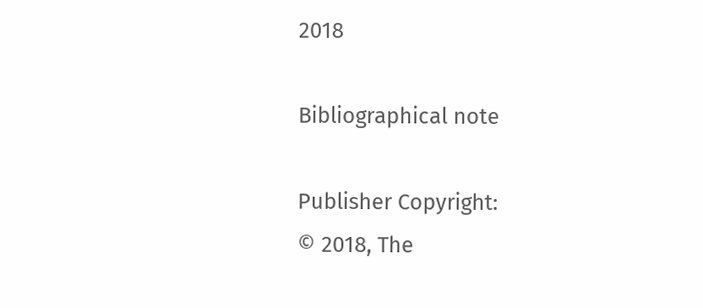2018

Bibliographical note

Publisher Copyright:
© 2018, The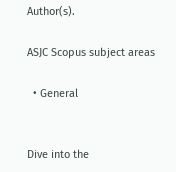Author(s).

ASJC Scopus subject areas

  • General


Dive into the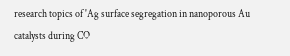research topics of 'Ag surface segregation in nanoporous Au catalysts during CO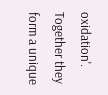oxidation'. Together they form a unique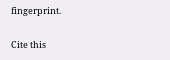fingerprint.

Cite this